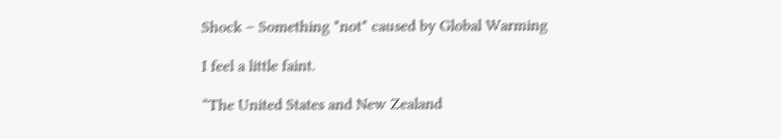Shock – Something *not* caused by Global Warming

I feel a little faint.

“The United States and New Zealand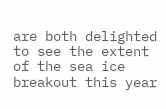are both delighted to see the extent of the sea ice breakout this year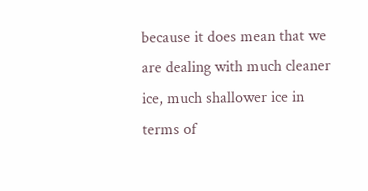because it does mean that we are dealing with much cleaner ice, much shallower ice in terms of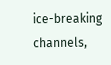ice-breaking channels,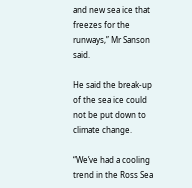and new sea ice that freezes for the runways,” Mr Sanson said.

He said the break-up of the sea ice could not be put down to climate change.

“We’ve had a cooling trend in the Ross Sea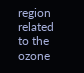region related to the ozone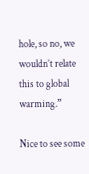hole, so no, we wouldn’t relate this to global warming.”

Nice to see some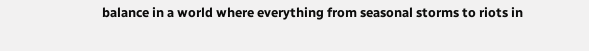balance in a world where everything from seasonal storms to riots in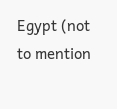Egypt (not to mention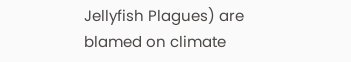Jellyfish Plagues) are blamed on climate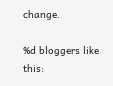change.

%d bloggers like this: